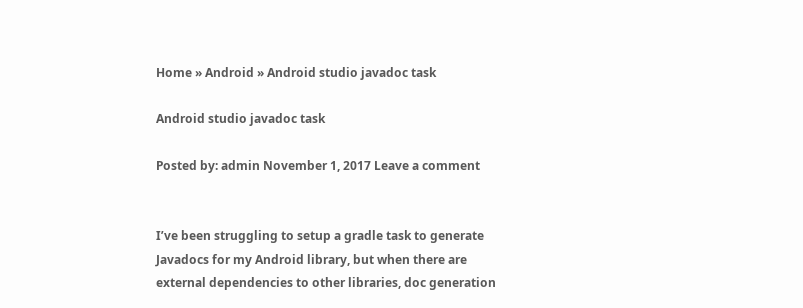Home » Android » Android studio javadoc task

Android studio javadoc task

Posted by: admin November 1, 2017 Leave a comment


I’ve been struggling to setup a gradle task to generate Javadocs for my Android library, but when there are external dependencies to other libraries, doc generation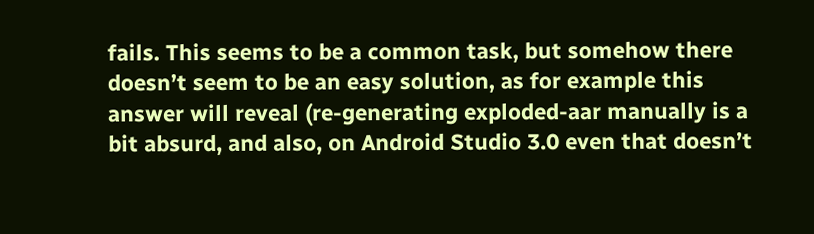fails. This seems to be a common task, but somehow there doesn’t seem to be an easy solution, as for example this answer will reveal (re-generating exploded-aar manually is a bit absurd, and also, on Android Studio 3.0 even that doesn’t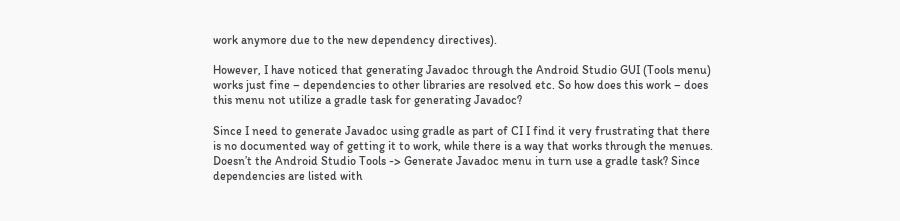work anymore due to the new dependency directives).

However, I have noticed that generating Javadoc through the Android Studio GUI (Tools menu) works just fine – dependencies to other libraries are resolved etc. So how does this work – does this menu not utilize a gradle task for generating Javadoc?

Since I need to generate Javadoc using gradle as part of CI I find it very frustrating that there is no documented way of getting it to work, while there is a way that works through the menues. Doesn’t the Android Studio Tools -> Generate Javadoc menu in turn use a gradle task? Since dependencies are listed with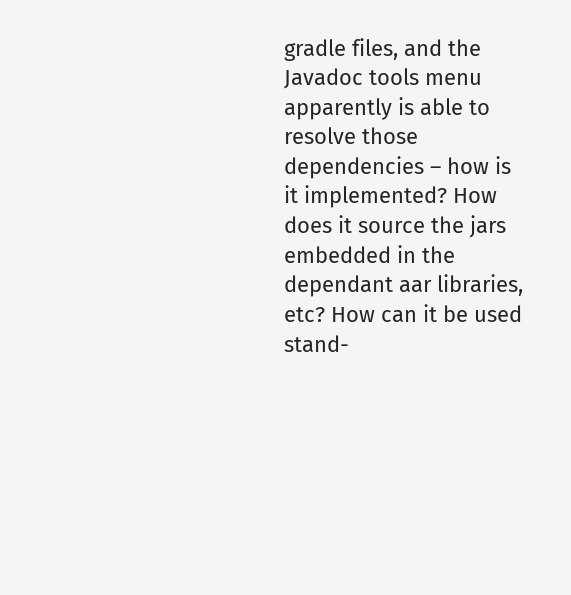gradle files, and the Javadoc tools menu apparently is able to resolve those dependencies – how is it implemented? How does it source the jars embedded in the dependant aar libraries, etc? How can it be used stand-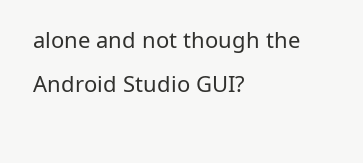alone and not though the Android Studio GUI?